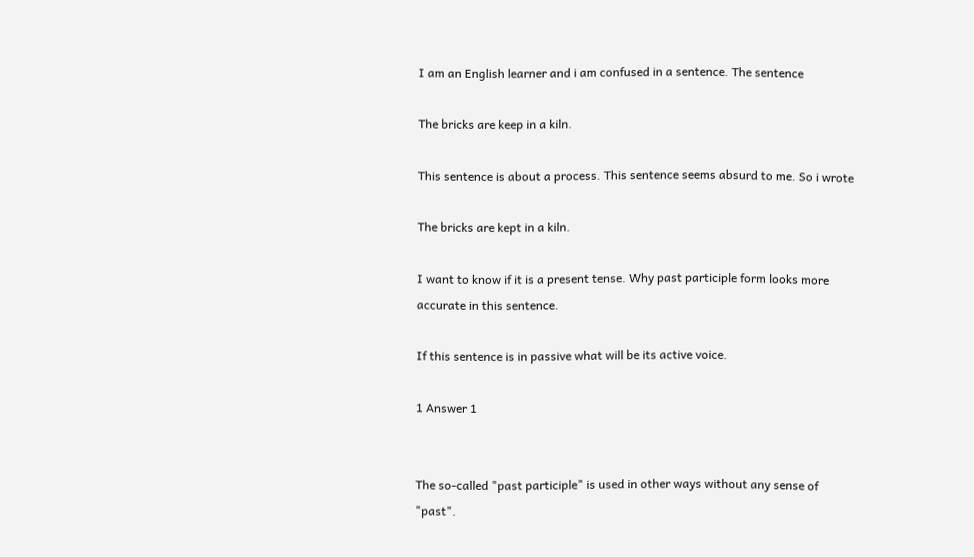I am an English learner and i am confused in a sentence. The sentence

The bricks are keep in a kiln.

This sentence is about a process. This sentence seems absurd to me. So i wrote

The bricks are kept in a kiln.

I want to know if it is a present tense. Why past participle form looks more accurate in this sentence.

If this sentence is in passive what will be its active voice.

1 Answer 1


The so-called "past participle" is used in other ways without any sense of "past".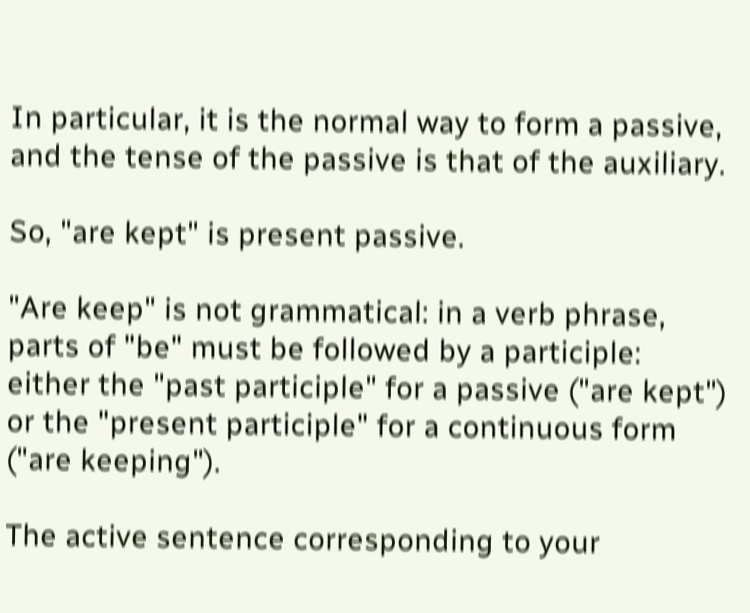In particular, it is the normal way to form a passive, and the tense of the passive is that of the auxiliary.

So, "are kept" is present passive.

"Are keep" is not grammatical: in a verb phrase, parts of "be" must be followed by a participle: either the "past participle" for a passive ("are kept") or the "present participle" for a continuous form ("are keeping").

The active sentence corresponding to your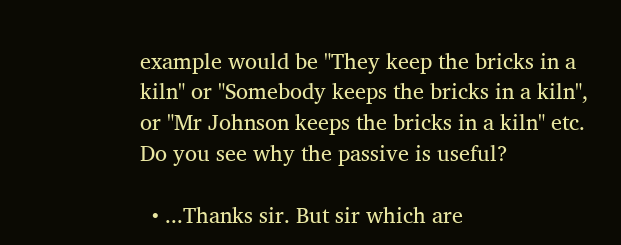example would be "They keep the bricks in a kiln" or "Somebody keeps the bricks in a kiln", or "Mr Johnson keeps the bricks in a kiln" etc. Do you see why the passive is useful?

  • ...Thanks sir. But sir which are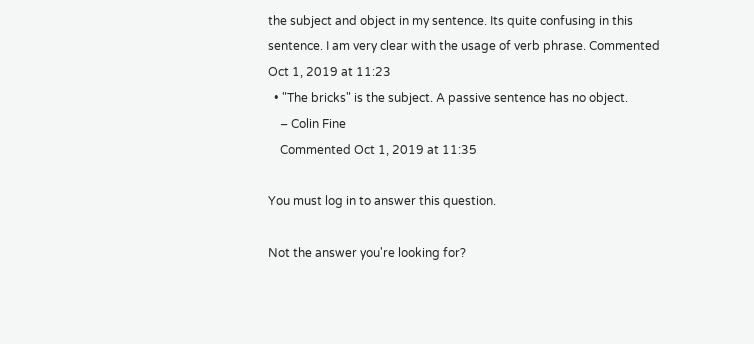the subject and object in my sentence. Its quite confusing in this sentence. I am very clear with the usage of verb phrase. Commented Oct 1, 2019 at 11:23
  • "The bricks" is the subject. A passive sentence has no object.
    – Colin Fine
    Commented Oct 1, 2019 at 11:35

You must log in to answer this question.

Not the answer you're looking for?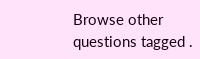Browse other questions tagged .